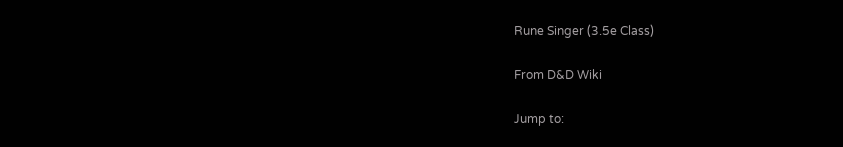Rune Singer (3.5e Class)

From D&D Wiki

Jump to: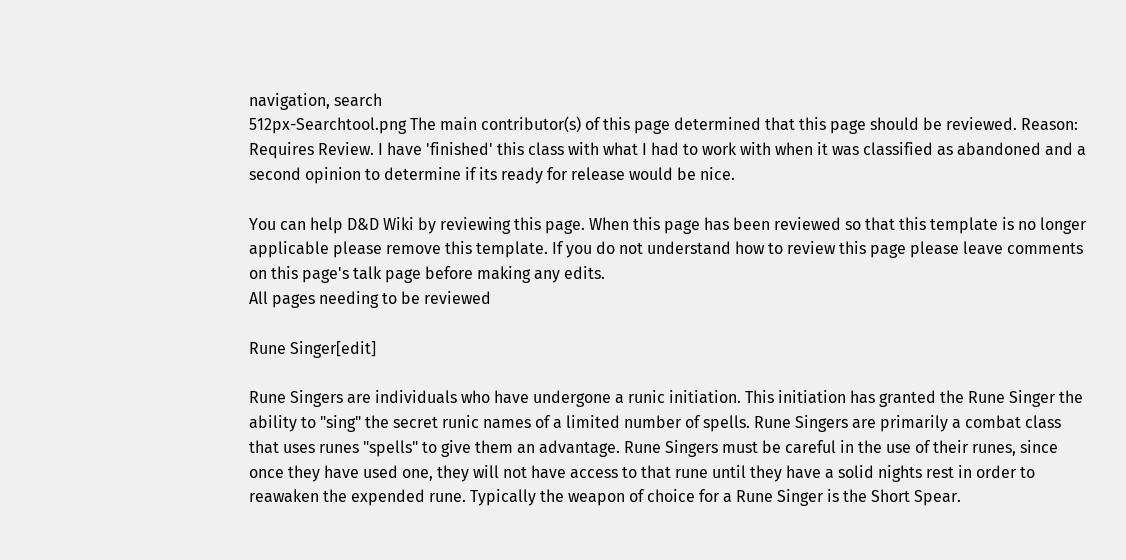navigation, search
512px-Searchtool.png The main contributor(s) of this page determined that this page should be reviewed. Reason: Requires Review. I have 'finished' this class with what I had to work with when it was classified as abandoned and a second opinion to determine if its ready for release would be nice.

You can help D&D Wiki by reviewing this page. When this page has been reviewed so that this template is no longer applicable please remove this template. If you do not understand how to review this page please leave comments on this page's talk page before making any edits.
All pages needing to be reviewed

Rune Singer[edit]

Rune Singers are individuals who have undergone a runic initiation. This initiation has granted the Rune Singer the ability to "sing" the secret runic names of a limited number of spells. Rune Singers are primarily a combat class that uses runes "spells" to give them an advantage. Rune Singers must be careful in the use of their runes, since once they have used one, they will not have access to that rune until they have a solid nights rest in order to reawaken the expended rune. Typically the weapon of choice for a Rune Singer is the Short Spear.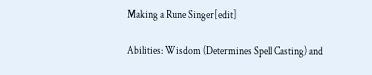Making a Rune Singer[edit]

Abilities: Wisdom (Determines Spell Casting) and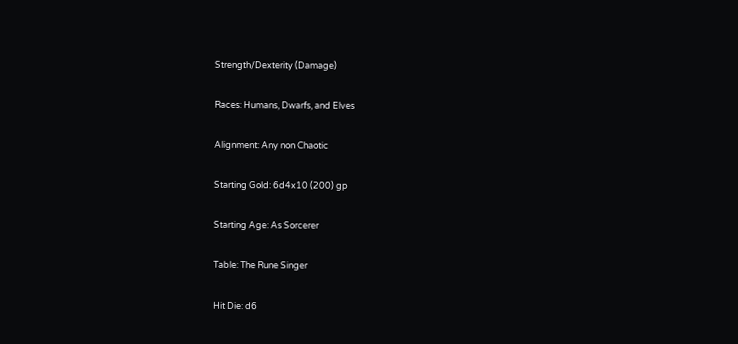Strength/Dexterity (Damage)

Races: Humans, Dwarfs, and Elves

Alignment: Any non Chaotic

Starting Gold: 6d4x10 (200) gp

Starting Age: As Sorcerer

Table: The Rune Singer

Hit Die: d6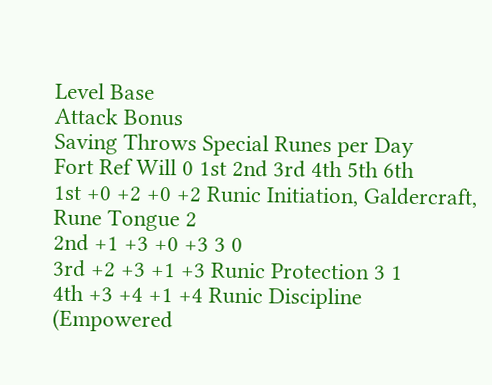Level Base
Attack Bonus
Saving Throws Special Runes per Day
Fort Ref Will 0 1st 2nd 3rd 4th 5th 6th
1st +0 +2 +0 +2 Runic Initiation, Galdercraft, Rune Tongue 2
2nd +1 +3 +0 +3 3 0
3rd +2 +3 +1 +3 Runic Protection 3 1
4th +3 +4 +1 +4 Runic Discipline (Empowered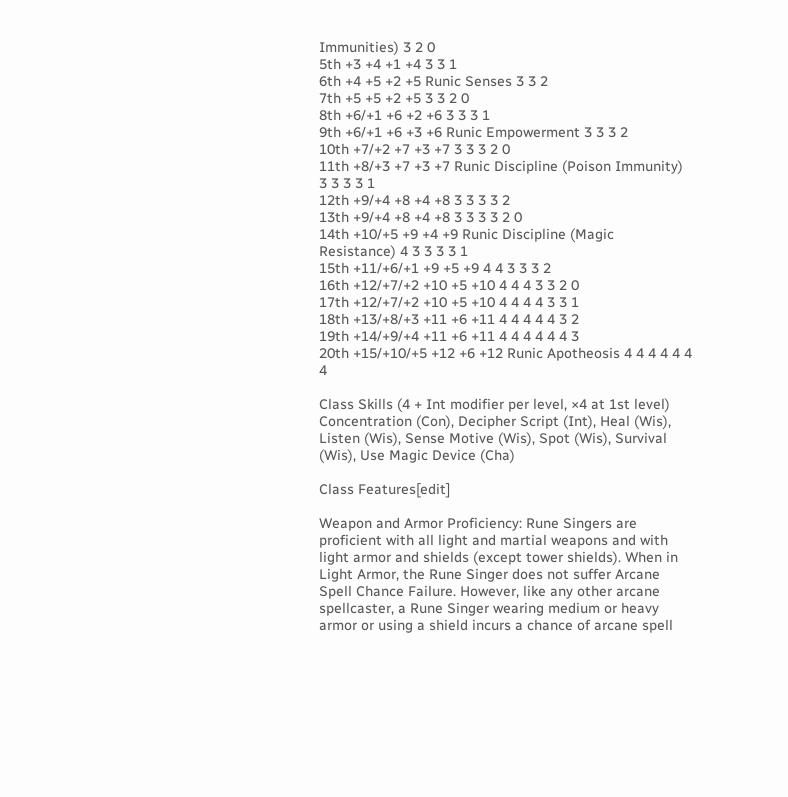Immunities) 3 2 0
5th +3 +4 +1 +4 3 3 1
6th +4 +5 +2 +5 Runic Senses 3 3 2
7th +5 +5 +2 +5 3 3 2 0
8th +6/+1 +6 +2 +6 3 3 3 1
9th +6/+1 +6 +3 +6 Runic Empowerment 3 3 3 2
10th +7/+2 +7 +3 +7 3 3 3 2 0
11th +8/+3 +7 +3 +7 Runic Discipline (Poison Immunity) 3 3 3 3 1
12th +9/+4 +8 +4 +8 3 3 3 3 2
13th +9/+4 +8 +4 +8 3 3 3 3 2 0
14th +10/+5 +9 +4 +9 Runic Discipline (Magic Resistance) 4 3 3 3 3 1
15th +11/+6/+1 +9 +5 +9 4 4 3 3 3 2
16th +12/+7/+2 +10 +5 +10 4 4 4 3 3 2 0
17th +12/+7/+2 +10 +5 +10 4 4 4 4 3 3 1
18th +13/+8/+3 +11 +6 +11 4 4 4 4 4 3 2
19th +14/+9/+4 +11 +6 +11 4 4 4 4 4 4 3
20th +15/+10/+5 +12 +6 +12 Runic Apotheosis 4 4 4 4 4 4 4

Class Skills (4 + Int modifier per level, ×4 at 1st level)
Concentration (Con), Decipher Script (Int), Heal (Wis), Listen (Wis), Sense Motive (Wis), Spot (Wis), Survival (Wis), Use Magic Device (Cha)

Class Features[edit]

Weapon and Armor Proficiency: Rune Singers are proficient with all light and martial weapons and with light armor and shields (except tower shields). When in Light Armor, the Rune Singer does not suffer Arcane Spell Chance Failure. However, like any other arcane spellcaster, a Rune Singer wearing medium or heavy armor or using a shield incurs a chance of arcane spell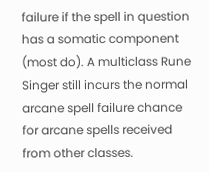failure if the spell in question has a somatic component (most do). A multiclass Rune Singer still incurs the normal arcane spell failure chance for arcane spells received from other classes.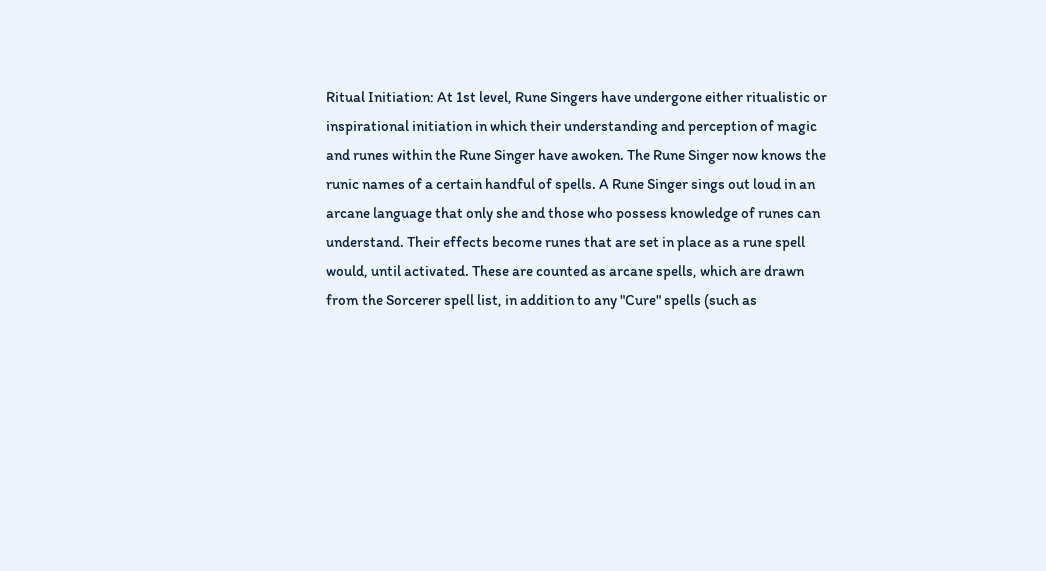Ritual Initiation: At 1st level, Rune Singers have undergone either ritualistic or inspirational initiation in which their understanding and perception of magic and runes within the Rune Singer have awoken. The Rune Singer now knows the runic names of a certain handful of spells. A Rune Singer sings out loud in an arcane language that only she and those who possess knowledge of runes can understand. Their effects become runes that are set in place as a rune spell would, until activated. These are counted as arcane spells, which are drawn from the Sorcerer spell list, in addition to any "Cure" spells (such as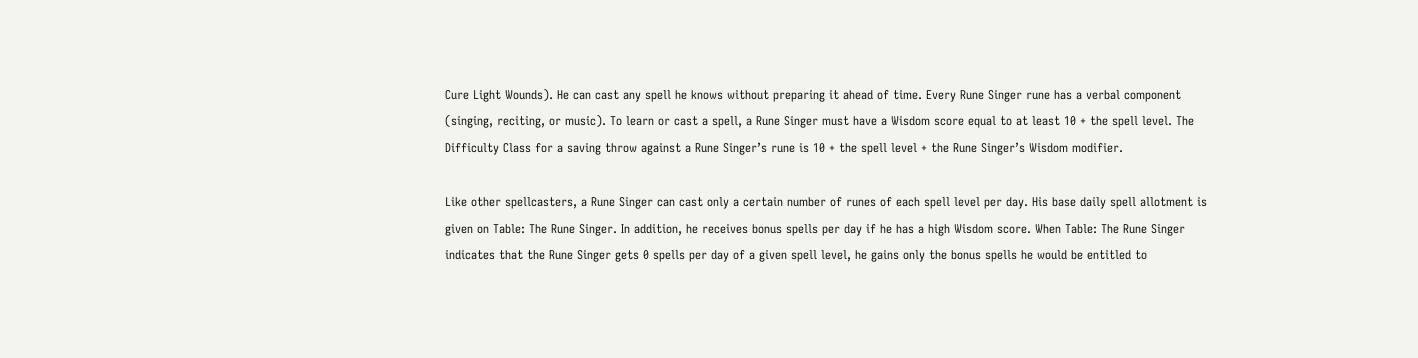Cure Light Wounds). He can cast any spell he knows without preparing it ahead of time. Every Rune Singer rune has a verbal component (singing, reciting, or music). To learn or cast a spell, a Rune Singer must have a Wisdom score equal to at least 10 + the spell level. The Difficulty Class for a saving throw against a Rune Singer’s rune is 10 + the spell level + the Rune Singer’s Wisdom modifier.

Like other spellcasters, a Rune Singer can cast only a certain number of runes of each spell level per day. His base daily spell allotment is given on Table: The Rune Singer. In addition, he receives bonus spells per day if he has a high Wisdom score. When Table: The Rune Singer indicates that the Rune Singer gets 0 spells per day of a given spell level, he gains only the bonus spells he would be entitled to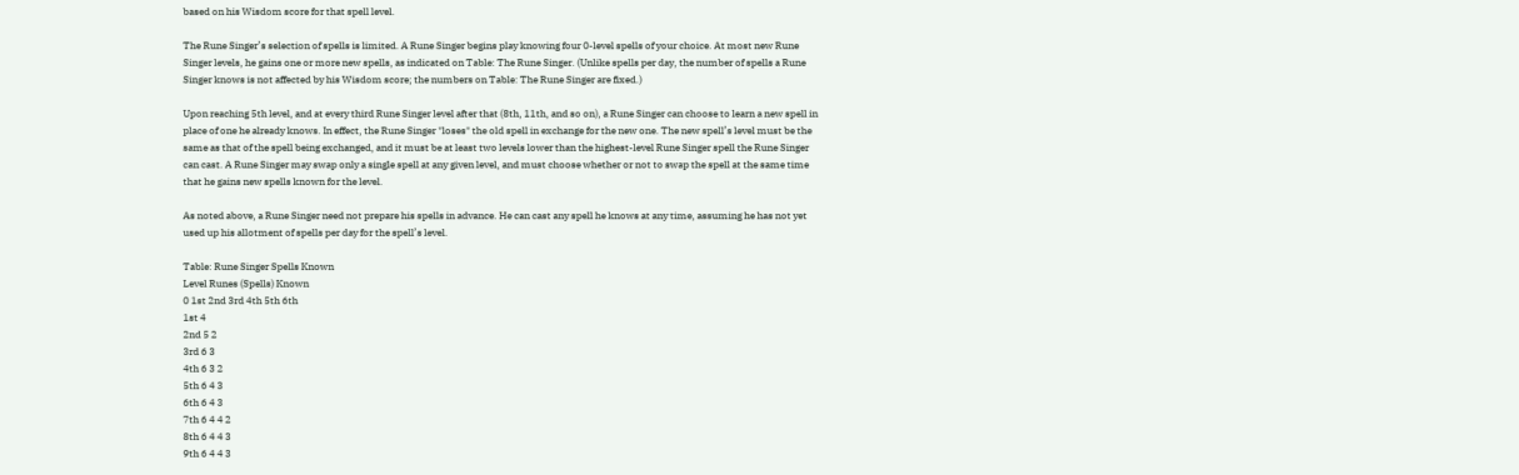based on his Wisdom score for that spell level.

The Rune Singer’s selection of spells is limited. A Rune Singer begins play knowing four 0-level spells of your choice. At most new Rune Singer levels, he gains one or more new spells, as indicated on Table: The Rune Singer. (Unlike spells per day, the number of spells a Rune Singer knows is not affected by his Wisdom score; the numbers on Table: The Rune Singer are fixed.)

Upon reaching 5th level, and at every third Rune Singer level after that (8th, 11th, and so on), a Rune Singer can choose to learn a new spell in place of one he already knows. In effect, the Rune Singer "loses" the old spell in exchange for the new one. The new spell’s level must be the same as that of the spell being exchanged, and it must be at least two levels lower than the highest-level Rune Singer spell the Rune Singer can cast. A Rune Singer may swap only a single spell at any given level, and must choose whether or not to swap the spell at the same time that he gains new spells known for the level.

As noted above, a Rune Singer need not prepare his spells in advance. He can cast any spell he knows at any time, assuming he has not yet used up his allotment of spells per day for the spell’s level.

Table: Rune Singer Spells Known
Level Runes (Spells) Known
0 1st 2nd 3rd 4th 5th 6th
1st 4
2nd 5 2
3rd 6 3
4th 6 3 2
5th 6 4 3
6th 6 4 3
7th 6 4 4 2
8th 6 4 4 3
9th 6 4 4 3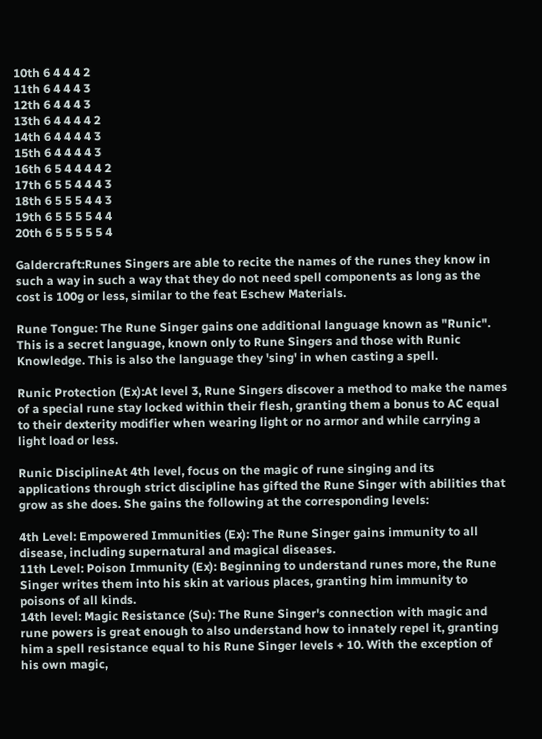10th 6 4 4 4 2
11th 6 4 4 4 3
12th 6 4 4 4 3
13th 6 4 4 4 4 2
14th 6 4 4 4 4 3
15th 6 4 4 4 4 3
16th 6 5 4 4 4 4 2
17th 6 5 5 4 4 4 3
18th 6 5 5 5 4 4 3
19th 6 5 5 5 5 4 4
20th 6 5 5 5 5 5 4

Galdercraft:Runes Singers are able to recite the names of the runes they know in such a way in such a way that they do not need spell components as long as the cost is 100g or less, similar to the feat Eschew Materials.

Rune Tongue: The Rune Singer gains one additional language known as "Runic". This is a secret language, known only to Rune Singers and those with Runic Knowledge. This is also the language they 'sing' in when casting a spell.

Runic Protection (Ex):At level 3, Rune Singers discover a method to make the names of a special rune stay locked within their flesh, granting them a bonus to AC equal to their dexterity modifier when wearing light or no armor and while carrying a light load or less.

Runic DisciplineAt 4th level, focus on the magic of rune singing and its applications through strict discipline has gifted the Rune Singer with abilities that grow as she does. She gains the following at the corresponding levels:

4th Level: Empowered Immunities (Ex): The Rune Singer gains immunity to all disease, including supernatural and magical diseases.
11th Level: Poison Immunity (Ex): Beginning to understand runes more, the Rune Singer writes them into his skin at various places, granting him immunity to poisons of all kinds.
14th level: Magic Resistance (Su): The Rune Singer's connection with magic and rune powers is great enough to also understand how to innately repel it, granting him a spell resistance equal to his Rune Singer levels + 10. With the exception of his own magic,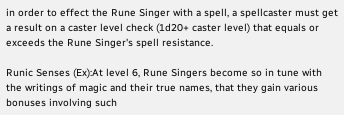in order to effect the Rune Singer with a spell, a spellcaster must get a result on a caster level check (1d20+ caster level) that equals or exceeds the Rune Singer's spell resistance.

Runic Senses (Ex):At level 6, Rune Singers become so in tune with the writings of magic and their true names, that they gain various bonuses involving such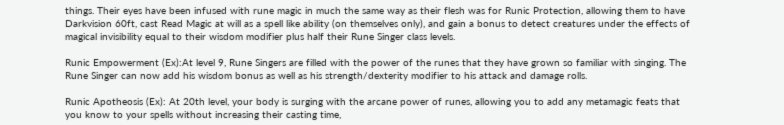things. Their eyes have been infused with rune magic in much the same way as their flesh was for Runic Protection, allowing them to have Darkvision 60ft, cast Read Magic at will as a spell like ability (on themselves only), and gain a bonus to detect creatures under the effects of magical invisibility equal to their wisdom modifier plus half their Rune Singer class levels.

Runic Empowerment (Ex):At level 9, Rune Singers are filled with the power of the runes that they have grown so familiar with singing. The Rune Singer can now add his wisdom bonus as well as his strength/dexterity modifier to his attack and damage rolls.

Runic Apotheosis (Ex): At 20th level, your body is surging with the arcane power of runes, allowing you to add any metamagic feats that you know to your spells without increasing their casting time,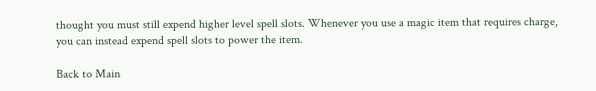thought you must still expend higher level spell slots. Whenever you use a magic item that requires charge, you can instead expend spell slots to power the item.

Back to Main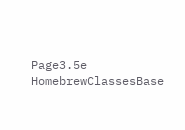Page3.5e HomebrewClassesBase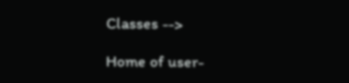Classes -->

Home of user-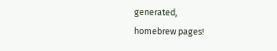generated,
homebrew pages!